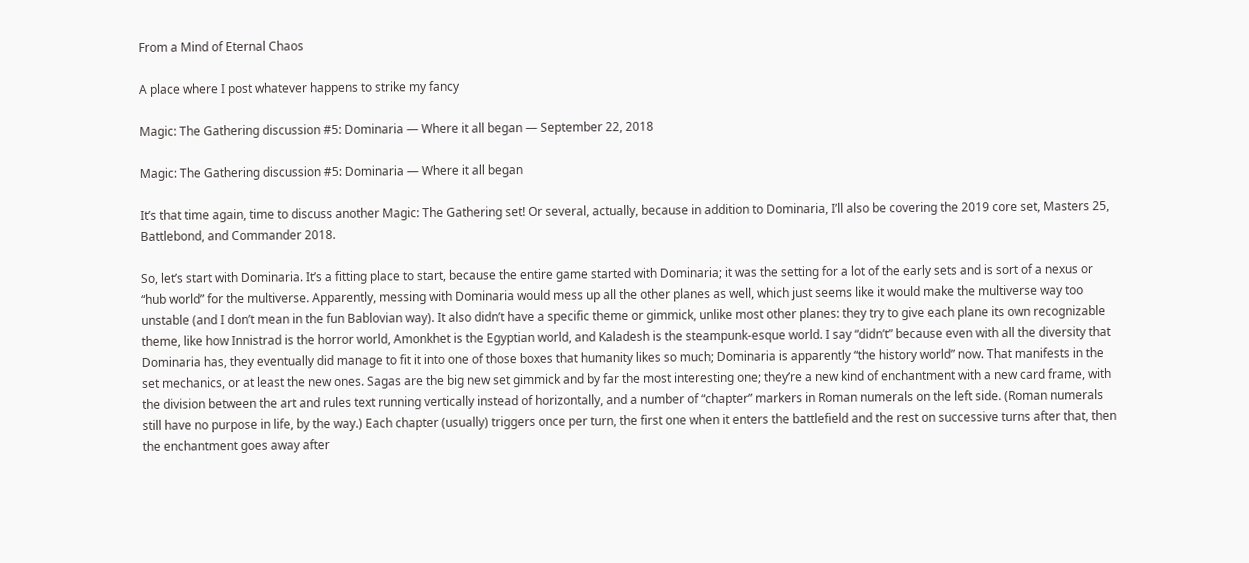From a Mind of Eternal Chaos

A place where I post whatever happens to strike my fancy

Magic: The Gathering discussion #5: Dominaria — Where it all began — September 22, 2018

Magic: The Gathering discussion #5: Dominaria — Where it all began

It’s that time again, time to discuss another Magic: The Gathering set! Or several, actually, because in addition to Dominaria, I’ll also be covering the 2019 core set, Masters 25, Battlebond, and Commander 2018.

So, let’s start with Dominaria. It’s a fitting place to start, because the entire game started with Dominaria; it was the setting for a lot of the early sets and is sort of a nexus or “hub world” for the multiverse. Apparently, messing with Dominaria would mess up all the other planes as well, which just seems like it would make the multiverse way too unstable (and I don’t mean in the fun Bablovian way). It also didn’t have a specific theme or gimmick, unlike most other planes: they try to give each plane its own recognizable theme, like how Innistrad is the horror world, Amonkhet is the Egyptian world, and Kaladesh is the steampunk-esque world. I say “didn’t” because even with all the diversity that Dominaria has, they eventually did manage to fit it into one of those boxes that humanity likes so much; Dominaria is apparently “the history world” now. That manifests in the set mechanics, or at least the new ones. Sagas are the big new set gimmick and by far the most interesting one; they’re a new kind of enchantment with a new card frame, with the division between the art and rules text running vertically instead of horizontally, and a number of “chapter” markers in Roman numerals on the left side. (Roman numerals still have no purpose in life, by the way.) Each chapter (usually) triggers once per turn, the first one when it enters the battlefield and the rest on successive turns after that, then the enchantment goes away after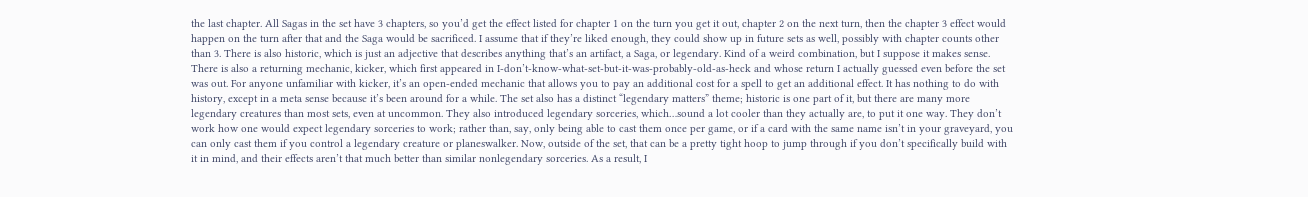the last chapter. All Sagas in the set have 3 chapters, so you’d get the effect listed for chapter 1 on the turn you get it out, chapter 2 on the next turn, then the chapter 3 effect would happen on the turn after that and the Saga would be sacrificed. I assume that if they’re liked enough, they could show up in future sets as well, possibly with chapter counts other than 3. There is also historic, which is just an adjective that describes anything that’s an artifact, a Saga, or legendary. Kind of a weird combination, but I suppose it makes sense. There is also a returning mechanic, kicker, which first appeared in I-don’t-know-what-set-but-it-was-probably-old-as-heck and whose return I actually guessed even before the set was out. For anyone unfamiliar with kicker, it’s an open-ended mechanic that allows you to pay an additional cost for a spell to get an additional effect. It has nothing to do with history, except in a meta sense because it’s been around for a while. The set also has a distinct “legendary matters” theme; historic is one part of it, but there are many more legendary creatures than most sets, even at uncommon. They also introduced legendary sorceries, which…sound a lot cooler than they actually are, to put it one way. They don’t work how one would expect legendary sorceries to work; rather than, say, only being able to cast them once per game, or if a card with the same name isn’t in your graveyard, you can only cast them if you control a legendary creature or planeswalker. Now, outside of the set, that can be a pretty tight hoop to jump through if you don’t specifically build with it in mind, and their effects aren’t that much better than similar nonlegendary sorceries. As a result, I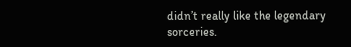didn’t really like the legendary sorceries.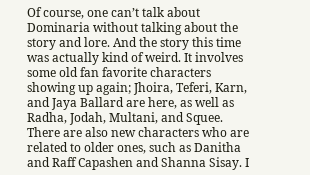Of course, one can’t talk about Dominaria without talking about the story and lore. And the story this time was actually kind of weird. It involves some old fan favorite characters showing up again; Jhoira, Teferi, Karn, and Jaya Ballard are here, as well as Radha, Jodah, Multani, and Squee. There are also new characters who are related to older ones, such as Danitha and Raff Capashen and Shanna Sisay. I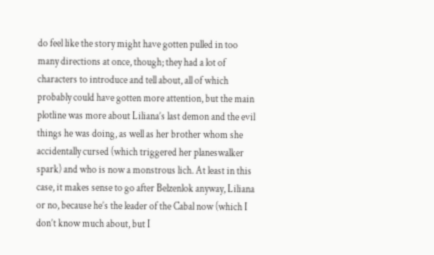do feel like the story might have gotten pulled in too many directions at once, though; they had a lot of characters to introduce and tell about, all of which probably could have gotten more attention, but the main plotline was more about Liliana’s last demon and the evil things he was doing, as well as her brother whom she accidentally cursed (which triggered her planeswalker spark) and who is now a monstrous lich. At least in this case, it makes sense to go after Belzenlok anyway, Liliana or no, because he’s the leader of the Cabal now (which I don’t know much about, but I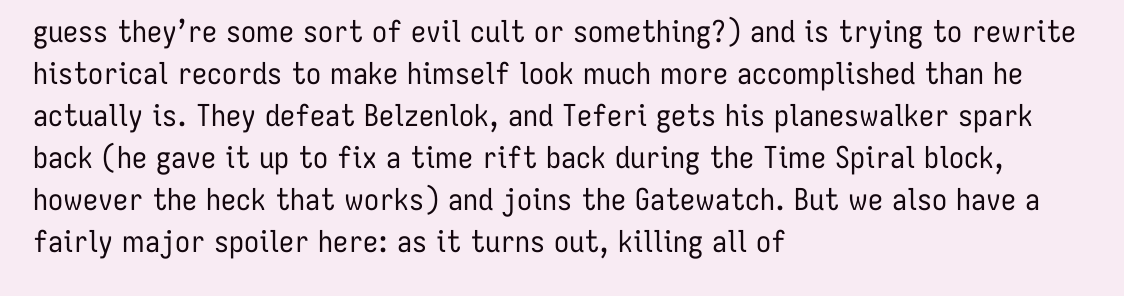guess they’re some sort of evil cult or something?) and is trying to rewrite historical records to make himself look much more accomplished than he actually is. They defeat Belzenlok, and Teferi gets his planeswalker spark back (he gave it up to fix a time rift back during the Time Spiral block, however the heck that works) and joins the Gatewatch. But we also have a fairly major spoiler here: as it turns out, killing all of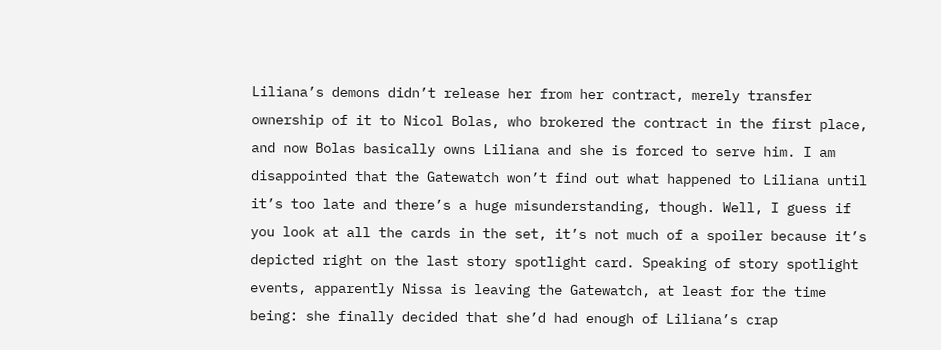Liliana’s demons didn’t release her from her contract, merely transfer ownership of it to Nicol Bolas, who brokered the contract in the first place, and now Bolas basically owns Liliana and she is forced to serve him. I am disappointed that the Gatewatch won’t find out what happened to Liliana until it’s too late and there’s a huge misunderstanding, though. Well, I guess if you look at all the cards in the set, it’s not much of a spoiler because it’s depicted right on the last story spotlight card. Speaking of story spotlight events, apparently Nissa is leaving the Gatewatch, at least for the time being: she finally decided that she’d had enough of Liliana’s crap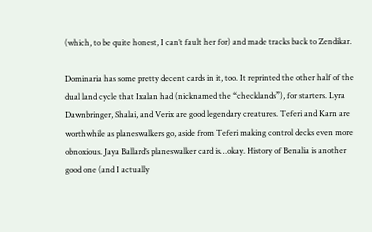(which, to be quite honest, I can’t fault her for) and made tracks back to Zendikar.

Dominaria has some pretty decent cards in it, too. It reprinted the other half of the dual land cycle that Ixalan had (nicknamed the “checklands”), for starters. Lyra Dawnbringer, Shalai, and Verix are good legendary creatures. Teferi and Karn are worthwhile as planeswalkers go, aside from Teferi making control decks even more obnoxious. Jaya Ballard’s planeswalker card is…okay. History of Benalia is another good one (and I actually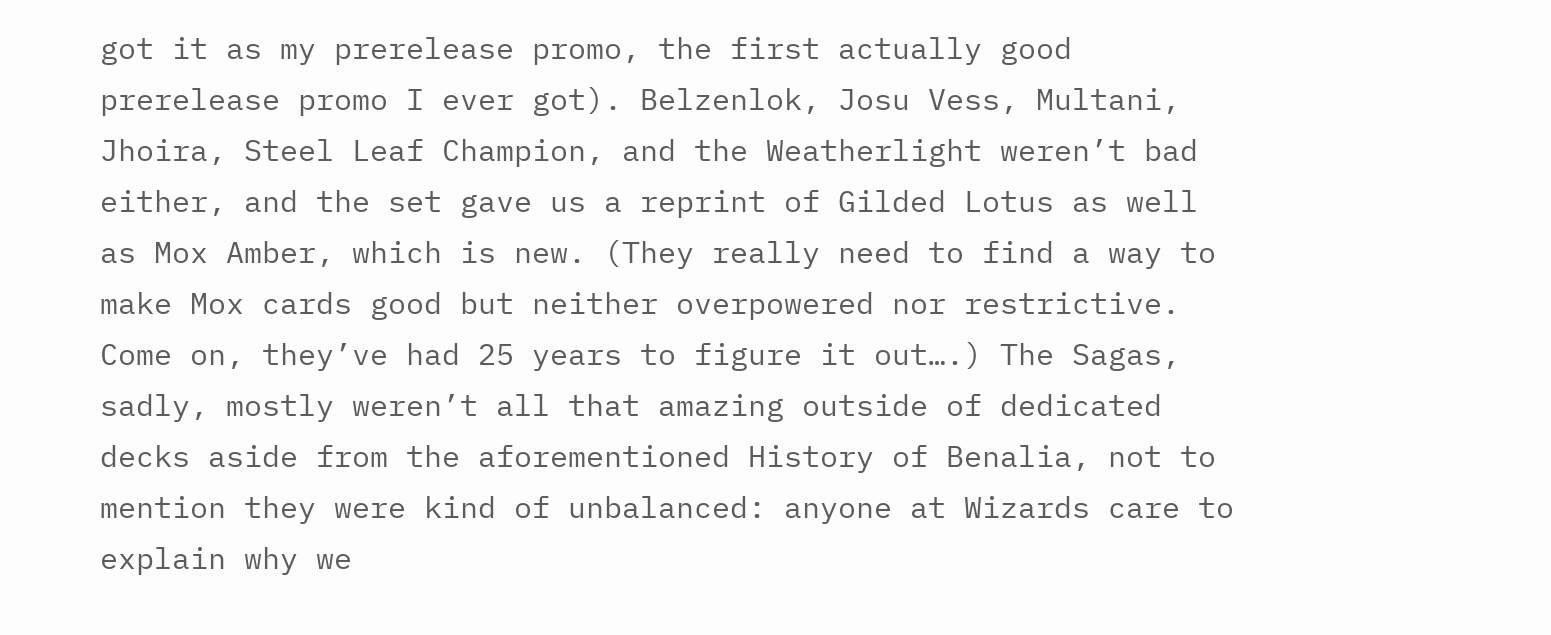got it as my prerelease promo, the first actually good prerelease promo I ever got). Belzenlok, Josu Vess, Multani, Jhoira, Steel Leaf Champion, and the Weatherlight weren’t bad either, and the set gave us a reprint of Gilded Lotus as well as Mox Amber, which is new. (They really need to find a way to make Mox cards good but neither overpowered nor restrictive. Come on, they’ve had 25 years to figure it out….) The Sagas, sadly, mostly weren’t all that amazing outside of dedicated decks aside from the aforementioned History of Benalia, not to mention they were kind of unbalanced: anyone at Wizards care to explain why we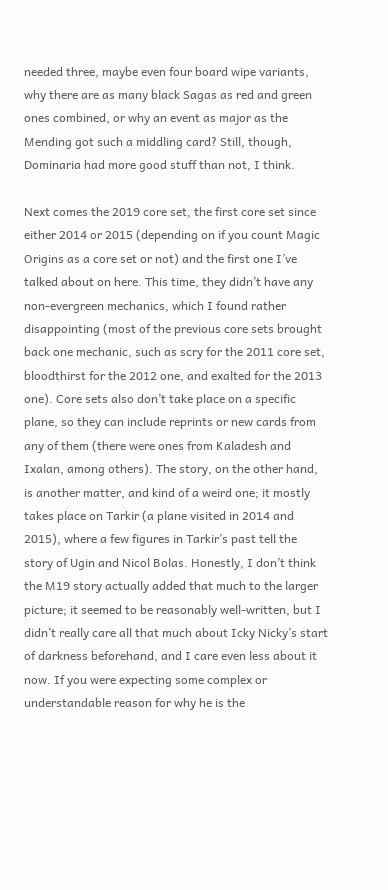needed three, maybe even four board wipe variants, why there are as many black Sagas as red and green ones combined, or why an event as major as the Mending got such a middling card? Still, though, Dominaria had more good stuff than not, I think.

Next comes the 2019 core set, the first core set since either 2014 or 2015 (depending on if you count Magic Origins as a core set or not) and the first one I’ve talked about on here. This time, they didn’t have any non-evergreen mechanics, which I found rather disappointing (most of the previous core sets brought back one mechanic, such as scry for the 2011 core set, bloodthirst for the 2012 one, and exalted for the 2013 one). Core sets also don’t take place on a specific plane, so they can include reprints or new cards from any of them (there were ones from Kaladesh and Ixalan, among others). The story, on the other hand, is another matter, and kind of a weird one; it mostly takes place on Tarkir (a plane visited in 2014 and 2015), where a few figures in Tarkir’s past tell the story of Ugin and Nicol Bolas. Honestly, I don’t think the M19 story actually added that much to the larger picture; it seemed to be reasonably well-written, but I didn’t really care all that much about Icky Nicky’s start of darkness beforehand, and I care even less about it now. If you were expecting some complex or understandable reason for why he is the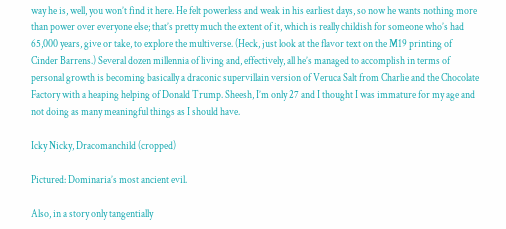way he is, well, you won’t find it here. He felt powerless and weak in his earliest days, so now he wants nothing more than power over everyone else; that’s pretty much the extent of it, which is really childish for someone who’s had 65,000 years, give or take, to explore the multiverse. (Heck, just look at the flavor text on the M19 printing of Cinder Barrens.) Several dozen millennia of living and, effectively, all he’s managed to accomplish in terms of personal growth is becoming basically a draconic supervillain version of Veruca Salt from Charlie and the Chocolate Factory with a heaping helping of Donald Trump. Sheesh, I’m only 27 and I thought I was immature for my age and not doing as many meaningful things as I should have.

Icky Nicky, Dracomanchild (cropped)

Pictured: Dominaria’s most ancient evil.

Also, in a story only tangentially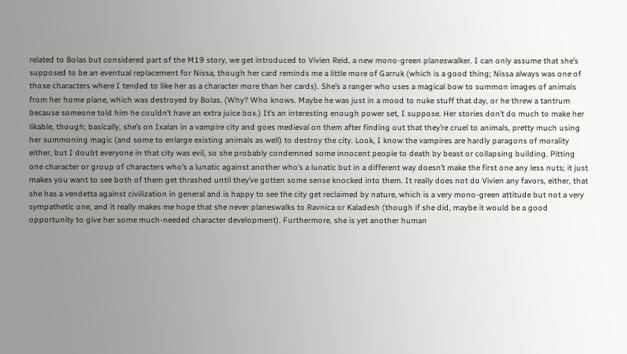related to Bolas but considered part of the M19 story, we get introduced to Vivien Reid, a new mono-green planeswalker. I can only assume that she’s supposed to be an eventual replacement for Nissa, though her card reminds me a little more of Garruk (which is a good thing; Nissa always was one of those characters where I tended to like her as a character more than her cards). She’s a ranger who uses a magical bow to summon images of animals from her home plane, which was destroyed by Bolas. (Why? Who knows. Maybe he was just in a mood to nuke stuff that day, or he threw a tantrum because someone told him he couldn’t have an extra juice box.) It’s an interesting enough power set, I suppose. Her stories don’t do much to make her likable, though; basically, she’s on Ixalan in a vampire city and goes medieval on them after finding out that they’re cruel to animals, pretty much using her summoning magic (and some to enlarge existing animals as well) to destroy the city. Look, I know the vampires are hardly paragons of morality either, but I doubt everyone in that city was evil, so she probably condemned some innocent people to death by beast or collapsing building. Pitting one character or group of characters who’s a lunatic against another who’s a lunatic but in a different way doesn’t make the first one any less nuts; it just makes you want to see both of them get thrashed until they’ve gotten some sense knocked into them. It really does not do Vivien any favors, either, that she has a vendetta against civilization in general and is happy to see the city get reclaimed by nature, which is a very mono-green attitude but not a very sympathetic one, and it really makes me hope that she never planeswalks to Ravnica or Kaladesh (though if she did, maybe it would be a good opportunity to give her some much-needed character development). Furthermore, she is yet another human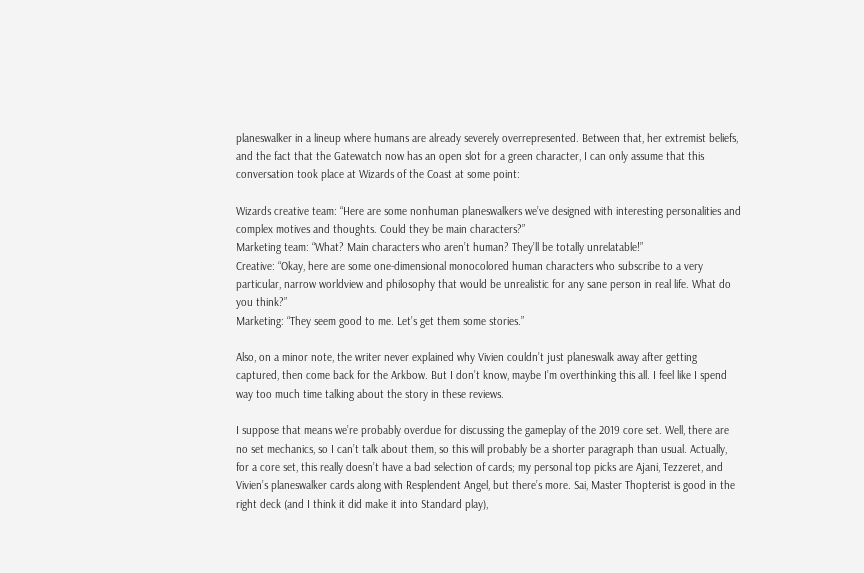planeswalker in a lineup where humans are already severely overrepresented. Between that, her extremist beliefs, and the fact that the Gatewatch now has an open slot for a green character, I can only assume that this conversation took place at Wizards of the Coast at some point:

Wizards creative team: “Here are some nonhuman planeswalkers we’ve designed with interesting personalities and complex motives and thoughts. Could they be main characters?”
Marketing team: “What? Main characters who aren’t human? They’ll be totally unrelatable!”
Creative: “Okay, here are some one-dimensional monocolored human characters who subscribe to a very particular, narrow worldview and philosophy that would be unrealistic for any sane person in real life. What do you think?”
Marketing: “They seem good to me. Let’s get them some stories.”

Also, on a minor note, the writer never explained why Vivien couldn’t just planeswalk away after getting captured, then come back for the Arkbow. But I don’t know, maybe I’m overthinking this all. I feel like I spend way too much time talking about the story in these reviews.

I suppose that means we’re probably overdue for discussing the gameplay of the 2019 core set. Well, there are no set mechanics, so I can’t talk about them, so this will probably be a shorter paragraph than usual. Actually, for a core set, this really doesn’t have a bad selection of cards; my personal top picks are Ajani, Tezzeret, and Vivien’s planeswalker cards along with Resplendent Angel, but there’s more. Sai, Master Thopterist is good in the right deck (and I think it did make it into Standard play),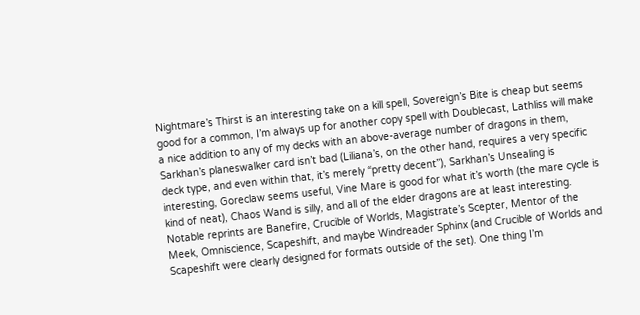Nightmare’s Thirst is an interesting take on a kill spell, Sovereign’s Bite is cheap but seems good for a common, I’m always up for another copy spell with Doublecast, Lathliss will make a nice addition to any of my decks with an above-average number of dragons in them, Sarkhan’s planeswalker card isn’t bad (Liliana’s, on the other hand, requires a very specific deck type, and even within that, it’s merely “pretty decent”), Sarkhan’s Unsealing is interesting, Goreclaw seems useful, Vine Mare is good for what it’s worth (the mare cycle is kind of neat), Chaos Wand is silly, and all of the elder dragons are at least interesting. Notable reprints are Banefire, Crucible of Worlds, Magistrate’s Scepter, Mentor of the Meek, Omniscience, Scapeshift, and maybe Windreader Sphinx (and Crucible of Worlds and Scapeshift were clearly designed for formats outside of the set). One thing I’m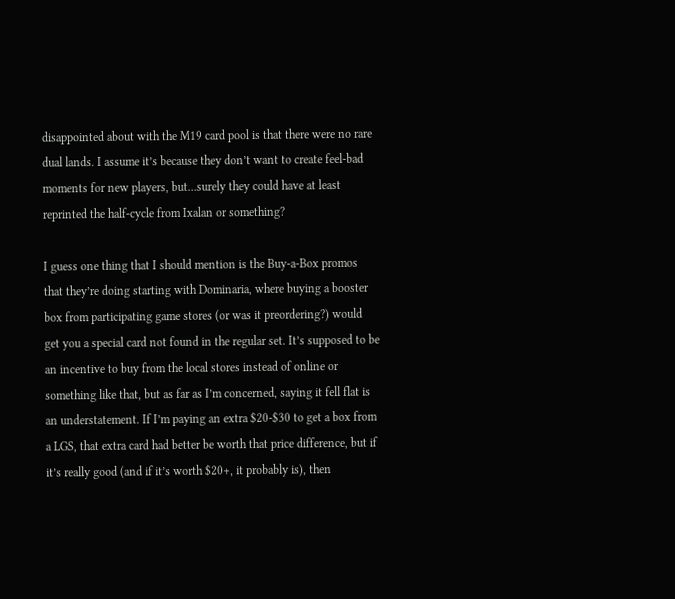disappointed about with the M19 card pool is that there were no rare dual lands. I assume it’s because they don’t want to create feel-bad moments for new players, but…surely they could have at least reprinted the half-cycle from Ixalan or something?

I guess one thing that I should mention is the Buy-a-Box promos that they’re doing starting with Dominaria, where buying a booster box from participating game stores (or was it preordering?) would get you a special card not found in the regular set. It’s supposed to be an incentive to buy from the local stores instead of online or something like that, but as far as I’m concerned, saying it fell flat is an understatement. If I’m paying an extra $20-$30 to get a box from a LGS, that extra card had better be worth that price difference, but if it’s really good (and if it’s worth $20+, it probably is), then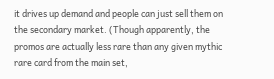it drives up demand and people can just sell them on the secondary market. (Though apparently, the promos are actually less rare than any given mythic rare card from the main set,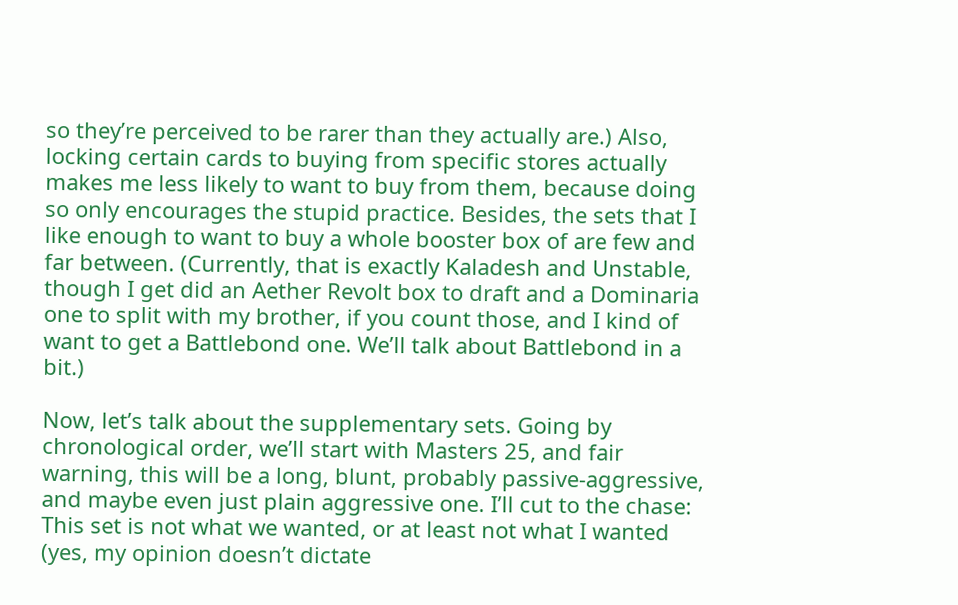so they’re perceived to be rarer than they actually are.) Also, locking certain cards to buying from specific stores actually makes me less likely to want to buy from them, because doing so only encourages the stupid practice. Besides, the sets that I like enough to want to buy a whole booster box of are few and far between. (Currently, that is exactly Kaladesh and Unstable, though I get did an Aether Revolt box to draft and a Dominaria one to split with my brother, if you count those, and I kind of want to get a Battlebond one. We’ll talk about Battlebond in a bit.)

Now, let’s talk about the supplementary sets. Going by chronological order, we’ll start with Masters 25, and fair warning, this will be a long, blunt, probably passive-aggressive, and maybe even just plain aggressive one. I’ll cut to the chase: This set is not what we wanted, or at least not what I wanted (yes, my opinion doesn’t dictate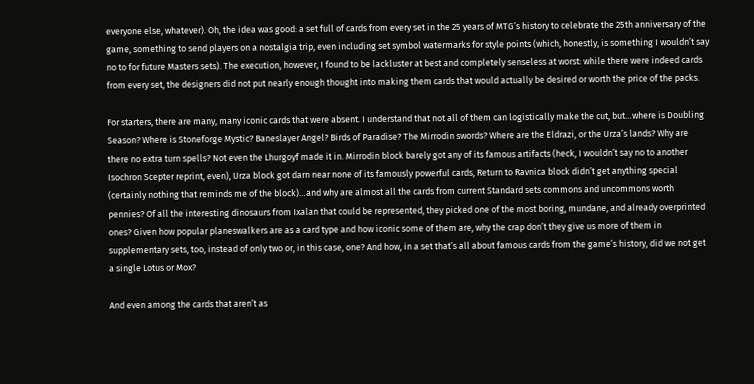everyone else, whatever). Oh, the idea was good: a set full of cards from every set in the 25 years of MTG’s history to celebrate the 25th anniversary of the game, something to send players on a nostalgia trip, even including set symbol watermarks for style points (which, honestly, is something I wouldn’t say no to for future Masters sets). The execution, however, I found to be lackluster at best and completely senseless at worst: while there were indeed cards from every set, the designers did not put nearly enough thought into making them cards that would actually be desired or worth the price of the packs.

For starters, there are many, many iconic cards that were absent. I understand that not all of them can logistically make the cut, but…where is Doubling Season? Where is Stoneforge Mystic? Baneslayer Angel? Birds of Paradise? The Mirrodin swords? Where are the Eldrazi, or the Urza’s lands? Why are there no extra turn spells? Not even the Lhurgoyf made it in. Mirrodin block barely got any of its famous artifacts (heck, I wouldn’t say no to another Isochron Scepter reprint, even), Urza block got darn near none of its famously powerful cards, Return to Ravnica block didn’t get anything special (certainly nothing that reminds me of the block)…and why are almost all the cards from current Standard sets commons and uncommons worth pennies? Of all the interesting dinosaurs from Ixalan that could be represented, they picked one of the most boring, mundane, and already overprinted ones? Given how popular planeswalkers are as a card type and how iconic some of them are, why the crap don’t they give us more of them in supplementary sets, too, instead of only two or, in this case, one? And how, in a set that’s all about famous cards from the game’s history, did we not get a single Lotus or Mox?

And even among the cards that aren’t as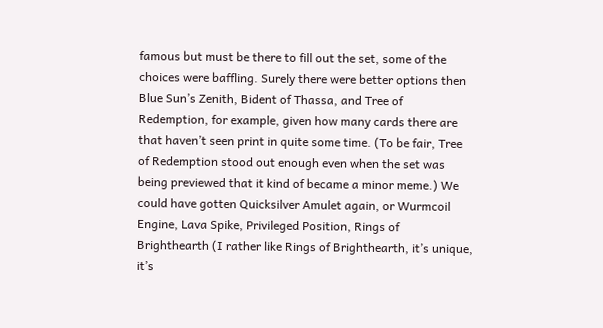famous but must be there to fill out the set, some of the choices were baffling. Surely there were better options then Blue Sun’s Zenith, Bident of Thassa, and Tree of Redemption, for example, given how many cards there are that haven’t seen print in quite some time. (To be fair, Tree of Redemption stood out enough even when the set was being previewed that it kind of became a minor meme.) We could have gotten Quicksilver Amulet again, or Wurmcoil Engine, Lava Spike, Privileged Position, Rings of Brighthearth (I rather like Rings of Brighthearth, it’s unique, it’s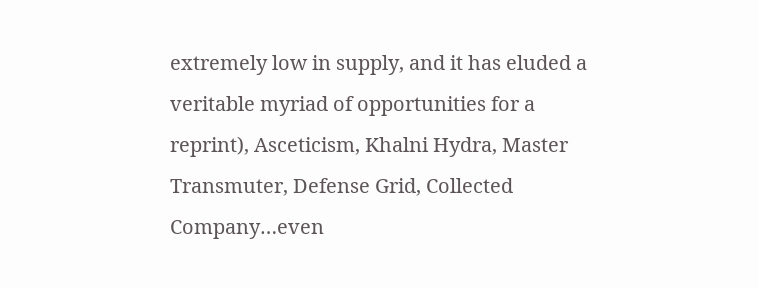extremely low in supply, and it has eluded a veritable myriad of opportunities for a reprint), Asceticism, Khalni Hydra, Master Transmuter, Defense Grid, Collected Company…even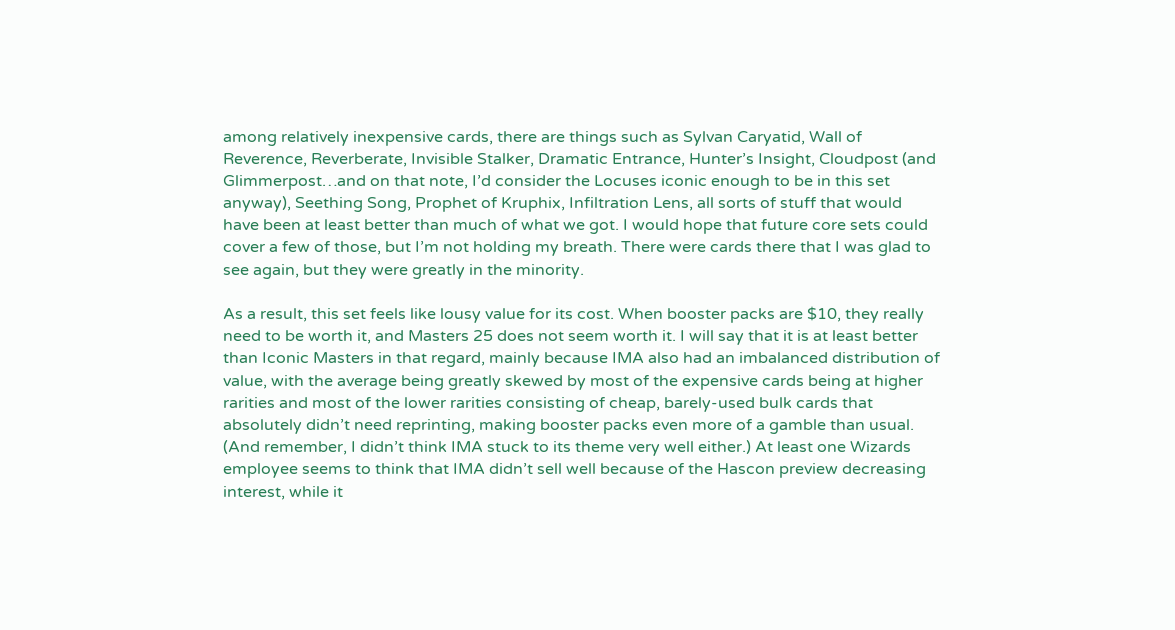among relatively inexpensive cards, there are things such as Sylvan Caryatid, Wall of Reverence, Reverberate, Invisible Stalker, Dramatic Entrance, Hunter’s Insight, Cloudpost (and Glimmerpost…and on that note, I’d consider the Locuses iconic enough to be in this set anyway), Seething Song, Prophet of Kruphix, Infiltration Lens, all sorts of stuff that would have been at least better than much of what we got. I would hope that future core sets could cover a few of those, but I’m not holding my breath. There were cards there that I was glad to see again, but they were greatly in the minority.

As a result, this set feels like lousy value for its cost. When booster packs are $10, they really need to be worth it, and Masters 25 does not seem worth it. I will say that it is at least better than Iconic Masters in that regard, mainly because IMA also had an imbalanced distribution of value, with the average being greatly skewed by most of the expensive cards being at higher rarities and most of the lower rarities consisting of cheap, barely-used bulk cards that absolutely didn’t need reprinting, making booster packs even more of a gamble than usual. (And remember, I didn’t think IMA stuck to its theme very well either.) At least one Wizards employee seems to think that IMA didn’t sell well because of the Hascon preview decreasing interest, while it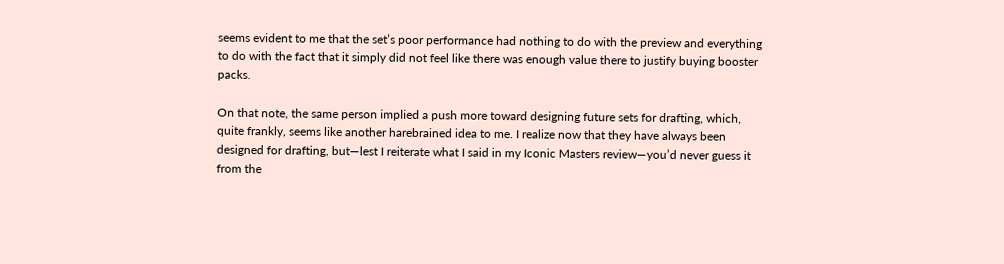seems evident to me that the set’s poor performance had nothing to do with the preview and everything to do with the fact that it simply did not feel like there was enough value there to justify buying booster packs.

On that note, the same person implied a push more toward designing future sets for drafting, which, quite frankly, seems like another harebrained idea to me. I realize now that they have always been designed for drafting, but—lest I reiterate what I said in my Iconic Masters review—you’d never guess it from the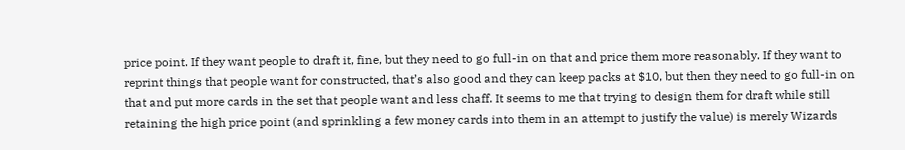price point. If they want people to draft it, fine, but they need to go full-in on that and price them more reasonably. If they want to reprint things that people want for constructed, that’s also good and they can keep packs at $10, but then they need to go full-in on that and put more cards in the set that people want and less chaff. It seems to me that trying to design them for draft while still retaining the high price point (and sprinkling a few money cards into them in an attempt to justify the value) is merely Wizards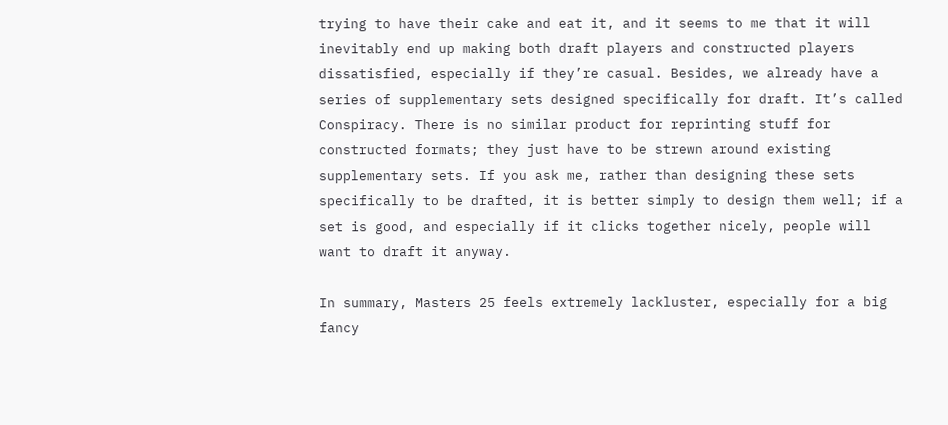trying to have their cake and eat it, and it seems to me that it will inevitably end up making both draft players and constructed players dissatisfied, especially if they’re casual. Besides, we already have a series of supplementary sets designed specifically for draft. It’s called Conspiracy. There is no similar product for reprinting stuff for constructed formats; they just have to be strewn around existing supplementary sets. If you ask me, rather than designing these sets specifically to be drafted, it is better simply to design them well; if a set is good, and especially if it clicks together nicely, people will want to draft it anyway.

In summary, Masters 25 feels extremely lackluster, especially for a big fancy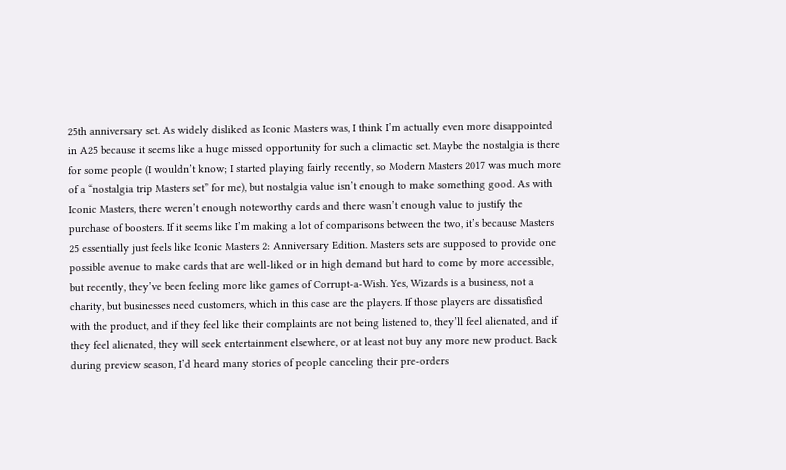25th anniversary set. As widely disliked as Iconic Masters was, I think I’m actually even more disappointed in A25 because it seems like a huge missed opportunity for such a climactic set. Maybe the nostalgia is there for some people (I wouldn’t know; I started playing fairly recently, so Modern Masters 2017 was much more of a “nostalgia trip Masters set” for me), but nostalgia value isn’t enough to make something good. As with Iconic Masters, there weren’t enough noteworthy cards and there wasn’t enough value to justify the purchase of boosters. If it seems like I’m making a lot of comparisons between the two, it’s because Masters 25 essentially just feels like Iconic Masters 2: Anniversary Edition. Masters sets are supposed to provide one possible avenue to make cards that are well-liked or in high demand but hard to come by more accessible, but recently, they’ve been feeling more like games of Corrupt-a-Wish. Yes, Wizards is a business, not a charity, but businesses need customers, which in this case are the players. If those players are dissatisfied with the product, and if they feel like their complaints are not being listened to, they’ll feel alienated, and if they feel alienated, they will seek entertainment elsewhere, or at least not buy any more new product. Back during preview season, I’d heard many stories of people canceling their pre-orders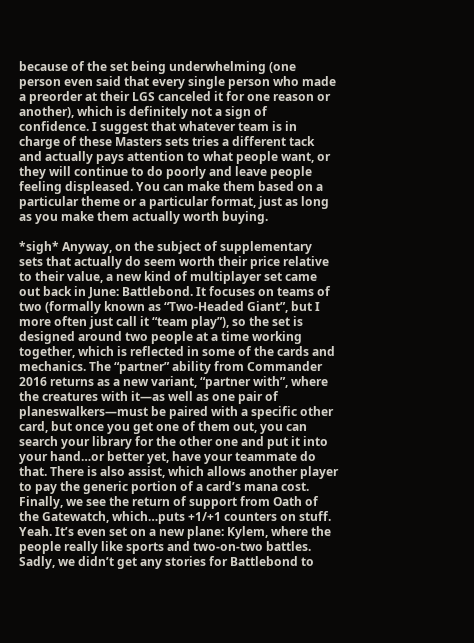because of the set being underwhelming (one person even said that every single person who made a preorder at their LGS canceled it for one reason or another), which is definitely not a sign of confidence. I suggest that whatever team is in charge of these Masters sets tries a different tack and actually pays attention to what people want, or they will continue to do poorly and leave people feeling displeased. You can make them based on a particular theme or a particular format, just as long as you make them actually worth buying.

*sigh* Anyway, on the subject of supplementary sets that actually do seem worth their price relative to their value, a new kind of multiplayer set came out back in June: Battlebond. It focuses on teams of two (formally known as “Two-Headed Giant”, but I more often just call it “team play”), so the set is designed around two people at a time working together, which is reflected in some of the cards and mechanics. The “partner” ability from Commander 2016 returns as a new variant, “partner with”, where the creatures with it—as well as one pair of planeswalkers—must be paired with a specific other card, but once you get one of them out, you can search your library for the other one and put it into your hand…or better yet, have your teammate do that. There is also assist, which allows another player to pay the generic portion of a card’s mana cost. Finally, we see the return of support from Oath of the Gatewatch, which…puts +1/+1 counters on stuff. Yeah. It’s even set on a new plane: Kylem, where the people really like sports and two-on-two battles. Sadly, we didn’t get any stories for Battlebond to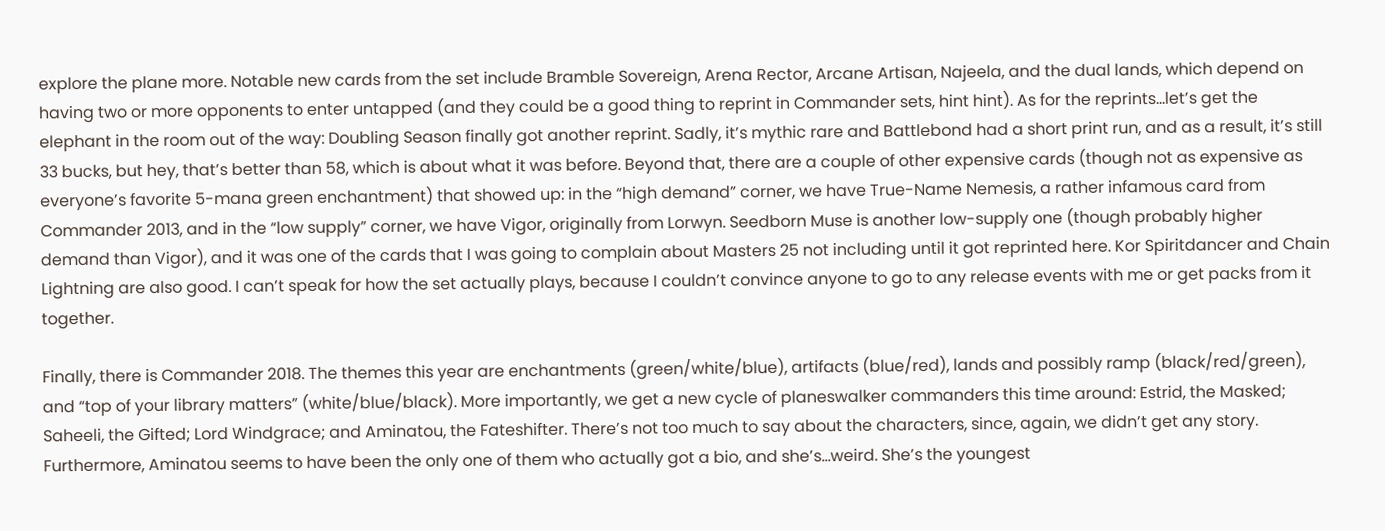explore the plane more. Notable new cards from the set include Bramble Sovereign, Arena Rector, Arcane Artisan, Najeela, and the dual lands, which depend on having two or more opponents to enter untapped (and they could be a good thing to reprint in Commander sets, hint hint). As for the reprints…let’s get the elephant in the room out of the way: Doubling Season finally got another reprint. Sadly, it’s mythic rare and Battlebond had a short print run, and as a result, it’s still 33 bucks, but hey, that’s better than 58, which is about what it was before. Beyond that, there are a couple of other expensive cards (though not as expensive as everyone’s favorite 5-mana green enchantment) that showed up: in the “high demand” corner, we have True-Name Nemesis, a rather infamous card from Commander 2013, and in the “low supply” corner, we have Vigor, originally from Lorwyn. Seedborn Muse is another low-supply one (though probably higher demand than Vigor), and it was one of the cards that I was going to complain about Masters 25 not including until it got reprinted here. Kor Spiritdancer and Chain Lightning are also good. I can’t speak for how the set actually plays, because I couldn’t convince anyone to go to any release events with me or get packs from it together.

Finally, there is Commander 2018. The themes this year are enchantments (green/white/blue), artifacts (blue/red), lands and possibly ramp (black/red/green), and “top of your library matters” (white/blue/black). More importantly, we get a new cycle of planeswalker commanders this time around: Estrid, the Masked; Saheeli, the Gifted; Lord Windgrace; and Aminatou, the Fateshifter. There’s not too much to say about the characters, since, again, we didn’t get any story. Furthermore, Aminatou seems to have been the only one of them who actually got a bio, and she’s…weird. She’s the youngest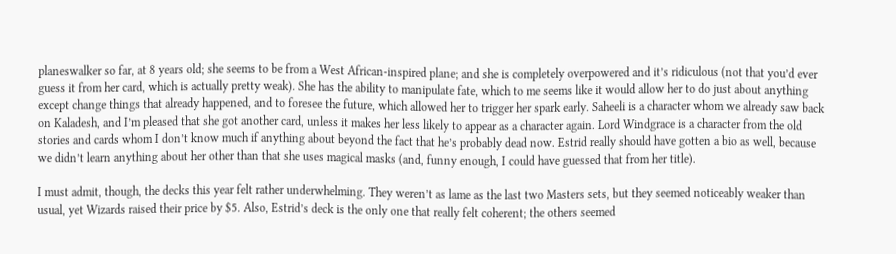planeswalker so far, at 8 years old; she seems to be from a West African-inspired plane; and she is completely overpowered and it’s ridiculous (not that you’d ever guess it from her card, which is actually pretty weak). She has the ability to manipulate fate, which to me seems like it would allow her to do just about anything except change things that already happened, and to foresee the future, which allowed her to trigger her spark early. Saheeli is a character whom we already saw back on Kaladesh, and I’m pleased that she got another card, unless it makes her less likely to appear as a character again. Lord Windgrace is a character from the old stories and cards whom I don’t know much if anything about beyond the fact that he’s probably dead now. Estrid really should have gotten a bio as well, because we didn’t learn anything about her other than that she uses magical masks (and, funny enough, I could have guessed that from her title).

I must admit, though, the decks this year felt rather underwhelming. They weren’t as lame as the last two Masters sets, but they seemed noticeably weaker than usual, yet Wizards raised their price by $5. Also, Estrid’s deck is the only one that really felt coherent; the others seemed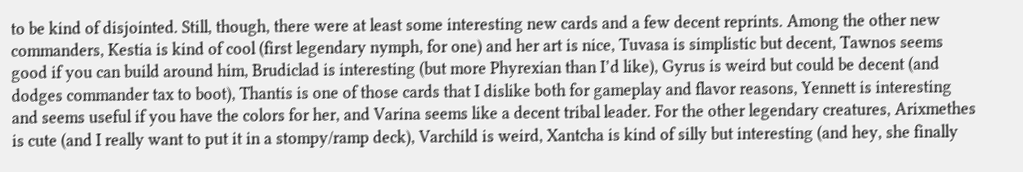to be kind of disjointed. Still, though, there were at least some interesting new cards and a few decent reprints. Among the other new commanders, Kestia is kind of cool (first legendary nymph, for one) and her art is nice, Tuvasa is simplistic but decent, Tawnos seems good if you can build around him, Brudiclad is interesting (but more Phyrexian than I’d like), Gyrus is weird but could be decent (and dodges commander tax to boot), Thantis is one of those cards that I dislike both for gameplay and flavor reasons, Yennett is interesting and seems useful if you have the colors for her, and Varina seems like a decent tribal leader. For the other legendary creatures, Arixmethes is cute (and I really want to put it in a stompy/ramp deck), Varchild is weird, Xantcha is kind of silly but interesting (and hey, she finally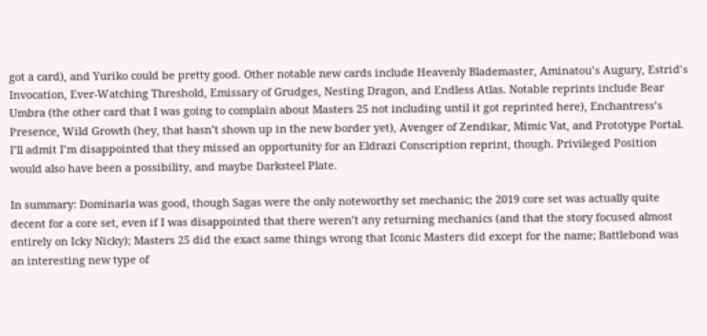got a card), and Yuriko could be pretty good. Other notable new cards include Heavenly Blademaster, Aminatou’s Augury, Estrid’s Invocation, Ever-Watching Threshold, Emissary of Grudges, Nesting Dragon, and Endless Atlas. Notable reprints include Bear Umbra (the other card that I was going to complain about Masters 25 not including until it got reprinted here), Enchantress’s Presence, Wild Growth (hey, that hasn’t shown up in the new border yet), Avenger of Zendikar, Mimic Vat, and Prototype Portal. I’ll admit I’m disappointed that they missed an opportunity for an Eldrazi Conscription reprint, though. Privileged Position would also have been a possibility, and maybe Darksteel Plate.

In summary: Dominaria was good, though Sagas were the only noteworthy set mechanic; the 2019 core set was actually quite decent for a core set, even if I was disappointed that there weren’t any returning mechanics (and that the story focused almost entirely on Icky Nicky); Masters 25 did the exact same things wrong that Iconic Masters did except for the name; Battlebond was an interesting new type of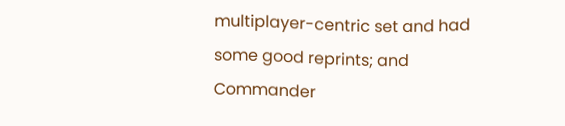multiplayer-centric set and had some good reprints; and Commander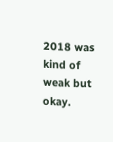2018 was kind of weak but okay.